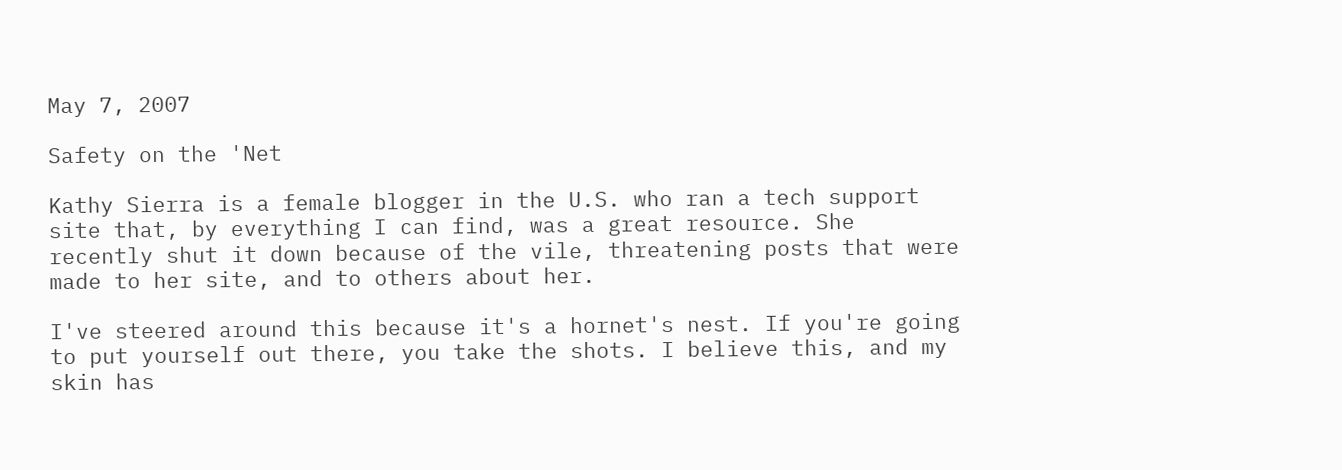May 7, 2007

Safety on the 'Net

Kathy Sierra is a female blogger in the U.S. who ran a tech support site that, by everything I can find, was a great resource. She recently shut it down because of the vile, threatening posts that were made to her site, and to others about her.

I've steered around this because it's a hornet's nest. If you're going to put yourself out there, you take the shots. I believe this, and my skin has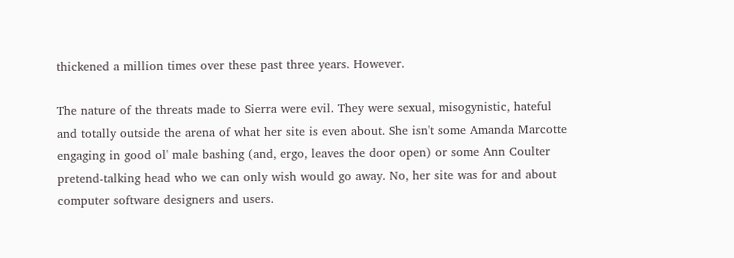thickened a million times over these past three years. However.

The nature of the threats made to Sierra were evil. They were sexual, misogynistic, hateful and totally outside the arena of what her site is even about. She isn't some Amanda Marcotte engaging in good ol' male bashing (and, ergo, leaves the door open) or some Ann Coulter pretend-talking head who we can only wish would go away. No, her site was for and about computer software designers and users.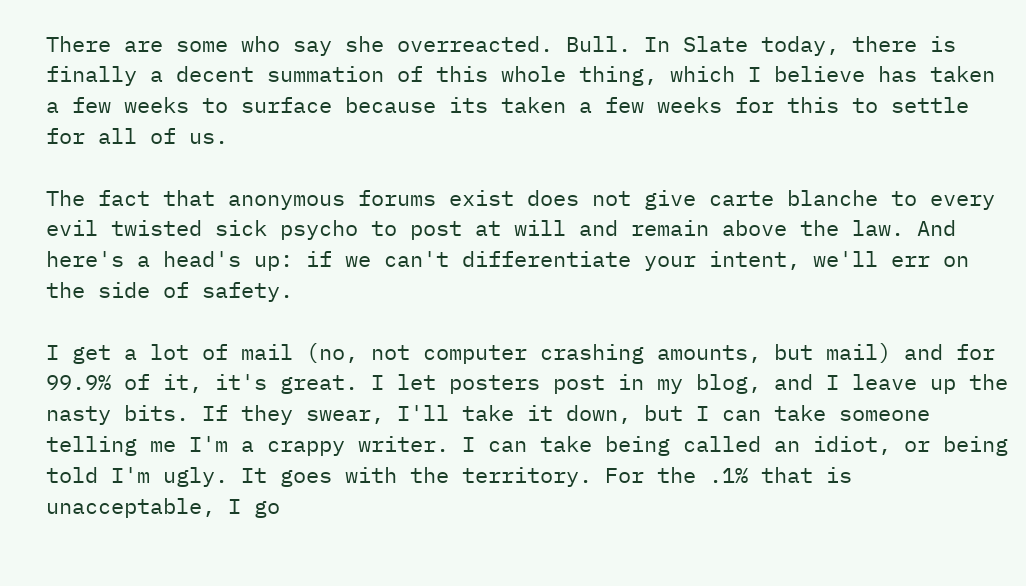There are some who say she overreacted. Bull. In Slate today, there is finally a decent summation of this whole thing, which I believe has taken a few weeks to surface because its taken a few weeks for this to settle for all of us.

The fact that anonymous forums exist does not give carte blanche to every evil twisted sick psycho to post at will and remain above the law. And here's a head's up: if we can't differentiate your intent, we'll err on the side of safety.

I get a lot of mail (no, not computer crashing amounts, but mail) and for 99.9% of it, it's great. I let posters post in my blog, and I leave up the nasty bits. If they swear, I'll take it down, but I can take someone telling me I'm a crappy writer. I can take being called an idiot, or being told I'm ugly. It goes with the territory. For the .1% that is unacceptable, I go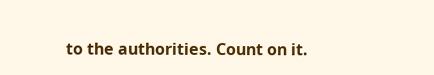to the authorities. Count on it.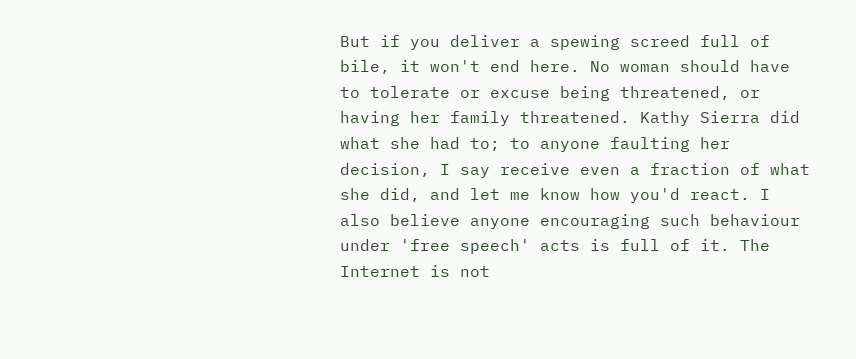But if you deliver a spewing screed full of bile, it won't end here. No woman should have to tolerate or excuse being threatened, or having her family threatened. Kathy Sierra did what she had to; to anyone faulting her decision, I say receive even a fraction of what she did, and let me know how you'd react. I also believe anyone encouraging such behaviour under 'free speech' acts is full of it. The Internet is not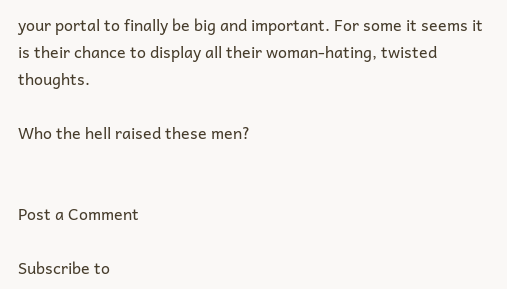your portal to finally be big and important. For some it seems it is their chance to display all their woman-hating, twisted thoughts.

Who the hell raised these men?


Post a Comment

Subscribe to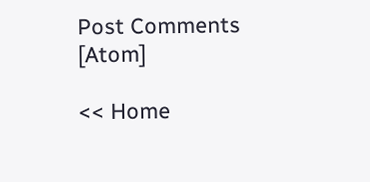Post Comments [Atom]

<< Home